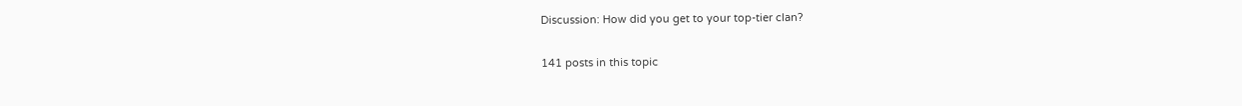Discussion: How did you get to your top-tier clan?

141 posts in this topic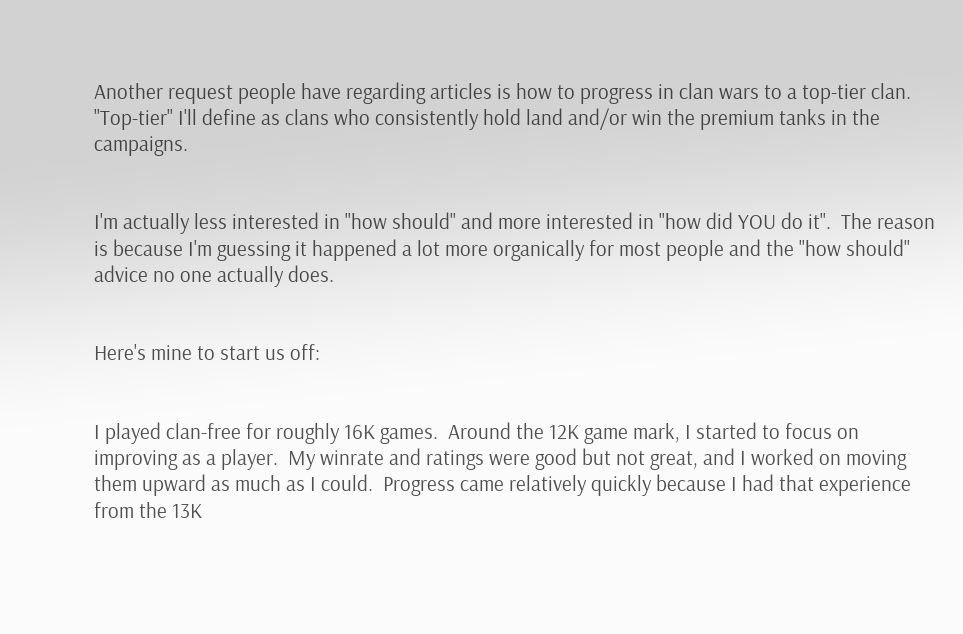Another request people have regarding articles is how to progress in clan wars to a top-tier clan.  "Top-tier" I'll define as clans who consistently hold land and/or win the premium tanks in the campaigns.


I'm actually less interested in "how should" and more interested in "how did YOU do it".  The reason is because I'm guessing it happened a lot more organically for most people and the "how should" advice no one actually does.


Here's mine to start us off:


I played clan-free for roughly 16K games.  Around the 12K game mark, I started to focus on improving as a player.  My winrate and ratings were good but not great, and I worked on moving them upward as much as I could.  Progress came relatively quickly because I had that experience from the 13K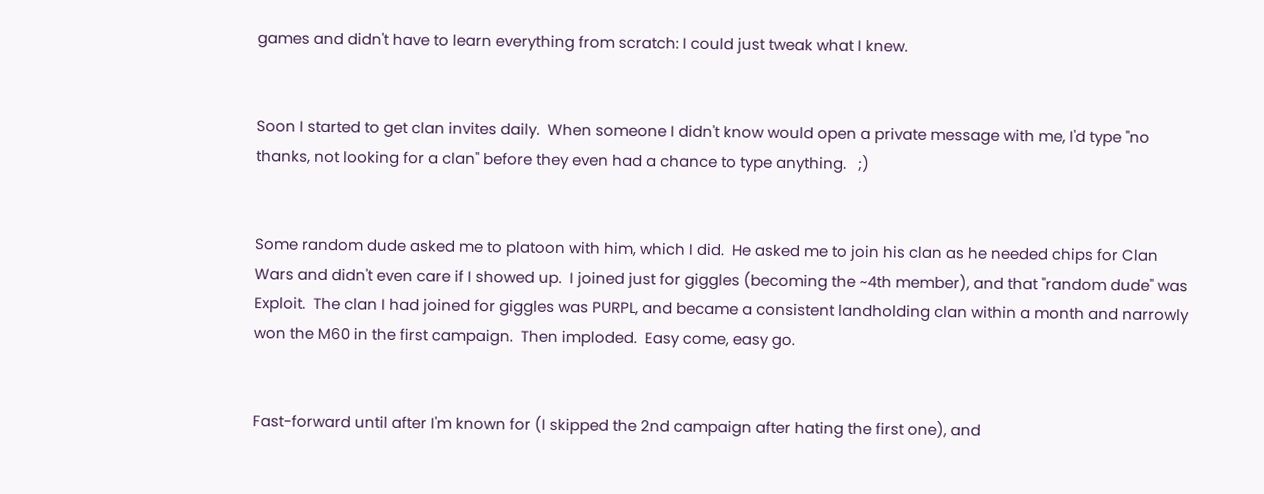games and didn't have to learn everything from scratch: I could just tweak what I knew.


Soon I started to get clan invites daily.  When someone I didn't know would open a private message with me, I'd type "no thanks, not looking for a clan" before they even had a chance to type anything.   ;)


Some random dude asked me to platoon with him, which I did.  He asked me to join his clan as he needed chips for Clan Wars and didn't even care if I showed up.  I joined just for giggles (becoming the ~4th member), and that "random dude" was Exploit.  The clan I had joined for giggles was PURPL, and became a consistent landholding clan within a month and narrowly won the M60 in the first campaign.  Then imploded.  Easy come, easy go.


Fast-forward until after I'm known for (I skipped the 2nd campaign after hating the first one), and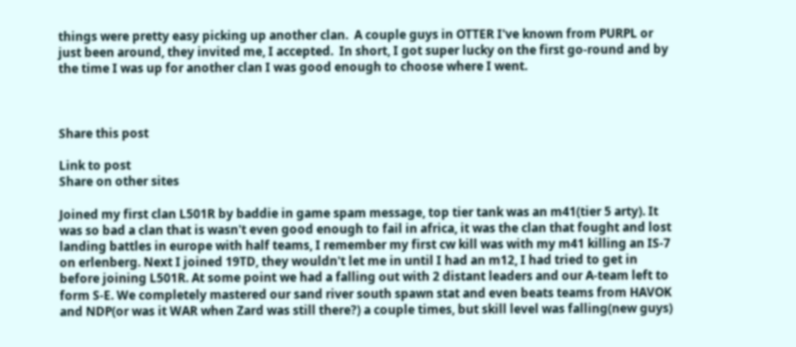things were pretty easy picking up another clan.  A couple guys in OTTER I've known from PURPL or just been around, they invited me, I accepted.  In short, I got super lucky on the first go-round and by the time I was up for another clan I was good enough to choose where I went.



Share this post

Link to post
Share on other sites

Joined my first clan L501R by baddie in game spam message, top tier tank was an m41(tier 5 arty). It was so bad a clan that is wasn't even good enough to fail in africa, it was the clan that fought and lost landing battles in europe with half teams, I remember my first cw kill was with my m41 killing an IS-7 on erlenberg. Next I joined 19TD, they wouldn't let me in until I had an m12, I had tried to get in before joining L501R. At some point we had a falling out with 2 distant leaders and our A-team left to form S-E. We completely mastered our sand river south spawn stat and even beats teams from HAVOK and NDP(or was it WAR when Zard was still there?) a couple times, but skill level was falling(new guys)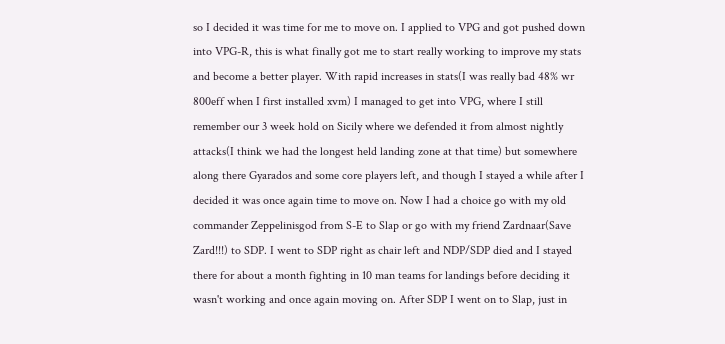so I decided it was time for me to move on. I applied to VPG and got pushed down into VPG-R, this is what finally got me to start really working to improve my stats and become a better player. With rapid increases in stats(I was really bad 48% wr 800eff when I first installed xvm) I managed to get into VPG, where I still remember our 3 week hold on Sicily where we defended it from almost nightly attacks(I think we had the longest held landing zone at that time) but somewhere along there Gyarados and some core players left, and though I stayed a while after I decided it was once again time to move on. Now I had a choice go with my old commander Zeppelinisgod from S-E to Slap or go with my friend Zardnaar(Save Zard!!!) to SDP. I went to SDP right as chair left and NDP/SDP died and I stayed there for about a month fighting in 10 man teams for landings before deciding it wasn't working and once again moving on. After SDP I went on to Slap, just in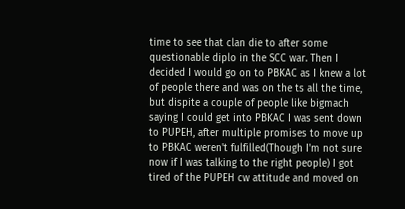time to see that clan die to after some questionable diplo in the SCC war. Then I decided I would go on to PBKAC as I knew a lot of people there and was on the ts all the time, but dispite a couple of people like bigmach saying I could get into PBKAC I was sent down to PUPEH, after multiple promises to move up to PBKAC weren't fulfilled(Though I'm not sure now if I was talking to the right people) I got tired of the PUPEH cw attitude and moved on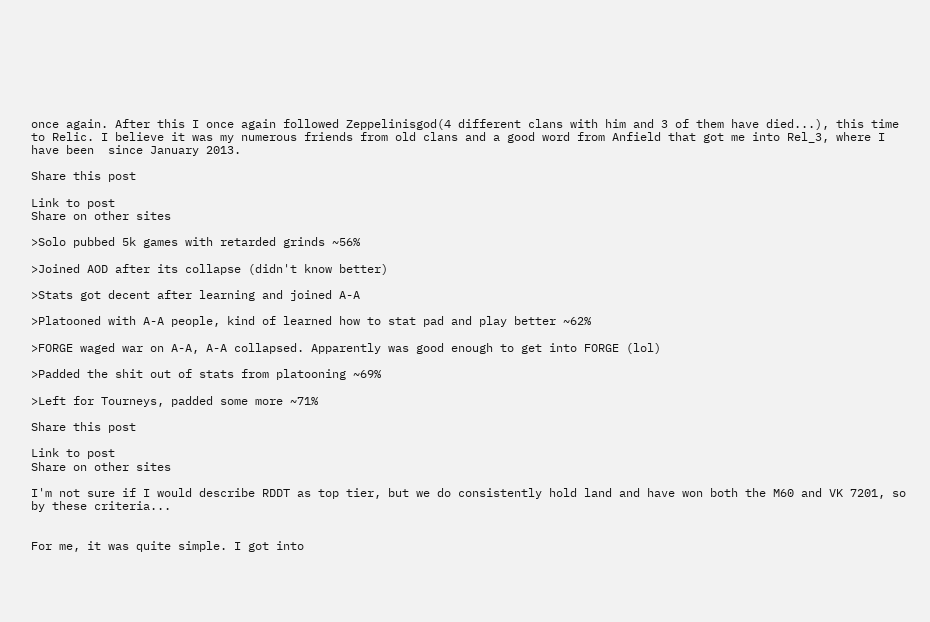once again. After this I once again followed Zeppelinisgod(4 different clans with him and 3 of them have died...), this time to Relic. I believe it was my numerous friends from old clans and a good word from Anfield that got me into Rel_3, where I have been  since January 2013.

Share this post

Link to post
Share on other sites

>Solo pubbed 5k games with retarded grinds ~56%

>Joined AOD after its collapse (didn't know better)

>Stats got decent after learning and joined A-A

>Platooned with A-A people, kind of learned how to stat pad and play better ~62%

>FORGE waged war on A-A, A-A collapsed. Apparently was good enough to get into FORGE (lol)

>Padded the shit out of stats from platooning ~69%

>Left for Tourneys, padded some more ~71%

Share this post

Link to post
Share on other sites

I'm not sure if I would describe RDDT as top tier, but we do consistently hold land and have won both the M60 and VK 7201, so by these criteria...


For me, it was quite simple. I got into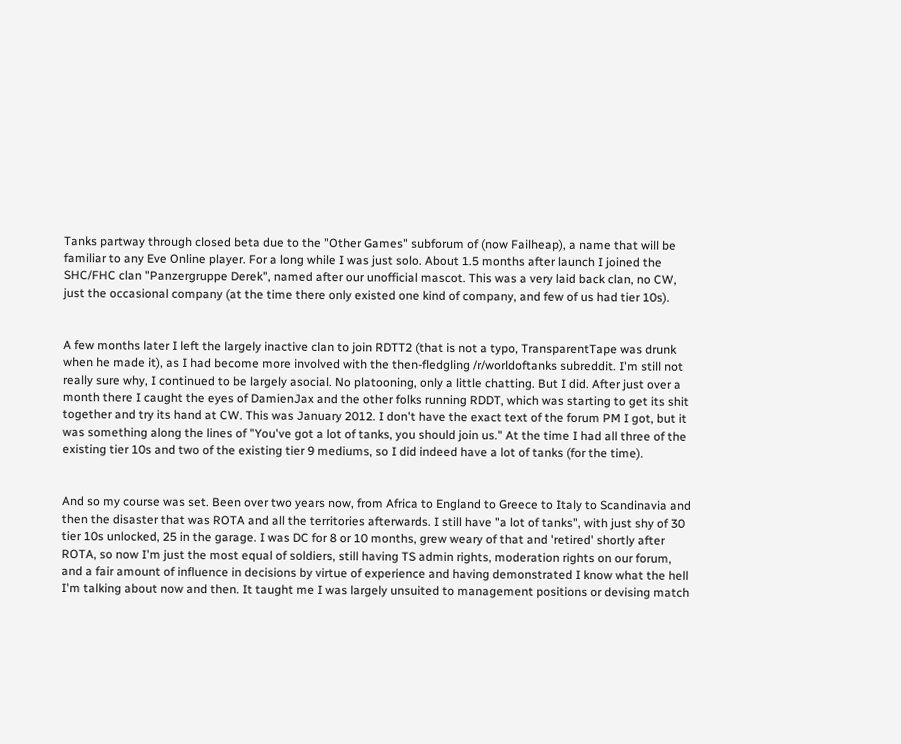Tanks partway through closed beta due to the "Other Games" subforum of (now Failheap), a name that will be familiar to any Eve Online player. For a long while I was just solo. About 1.5 months after launch I joined the SHC/FHC clan "Panzergruppe Derek", named after our unofficial mascot. This was a very laid back clan, no CW, just the occasional company (at the time there only existed one kind of company, and few of us had tier 10s).


A few months later I left the largely inactive clan to join RDTT2 (that is not a typo, TransparentTape was drunk when he made it), as I had become more involved with the then-fledgling /r/worldoftanks subreddit. I'm still not really sure why, I continued to be largely asocial. No platooning, only a little chatting. But I did. After just over a month there I caught the eyes of DamienJax and the other folks running RDDT, which was starting to get its shit together and try its hand at CW. This was January 2012. I don't have the exact text of the forum PM I got, but it was something along the lines of "You've got a lot of tanks, you should join us." At the time I had all three of the existing tier 10s and two of the existing tier 9 mediums, so I did indeed have a lot of tanks (for the time).


And so my course was set. Been over two years now, from Africa to England to Greece to Italy to Scandinavia and then the disaster that was ROTA and all the territories afterwards. I still have "a lot of tanks", with just shy of 30 tier 10s unlocked, 25 in the garage. I was DC for 8 or 10 months, grew weary of that and 'retired' shortly after ROTA, so now I'm just the most equal of soldiers, still having TS admin rights, moderation rights on our forum, and a fair amount of influence in decisions by virtue of experience and having demonstrated I know what the hell I'm talking about now and then. It taught me I was largely unsuited to management positions or devising match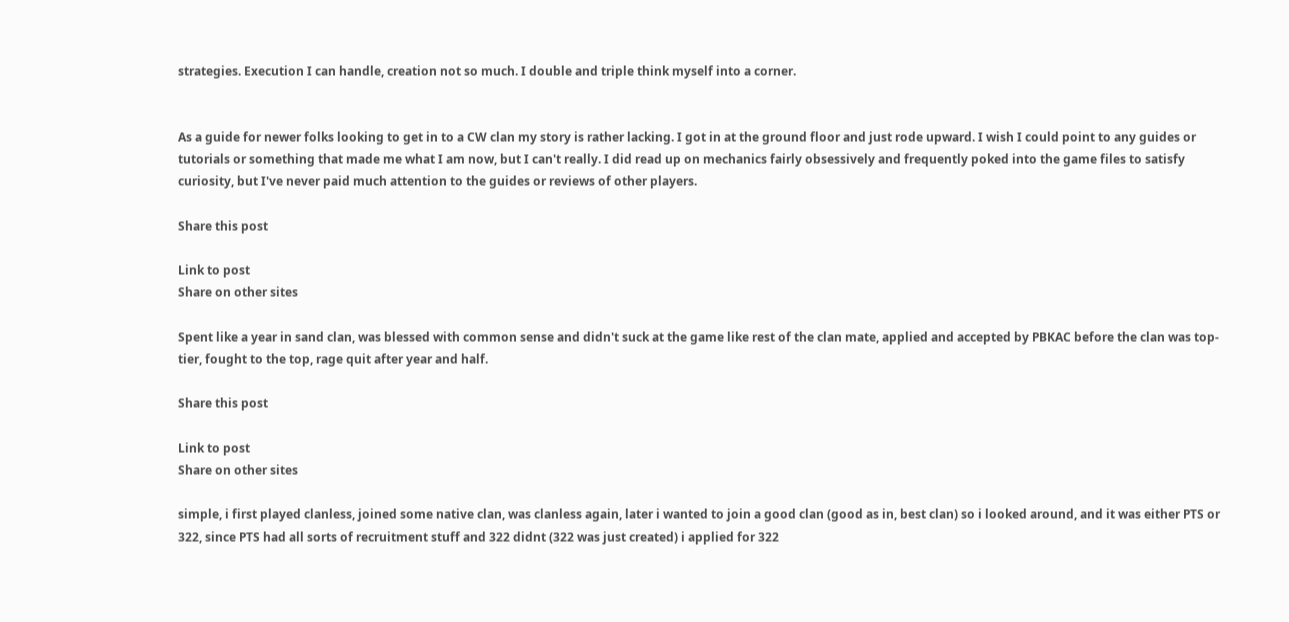strategies. Execution I can handle, creation not so much. I double and triple think myself into a corner.


As a guide for newer folks looking to get in to a CW clan my story is rather lacking. I got in at the ground floor and just rode upward. I wish I could point to any guides or tutorials or something that made me what I am now, but I can't really. I did read up on mechanics fairly obsessively and frequently poked into the game files to satisfy curiosity, but I've never paid much attention to the guides or reviews of other players.

Share this post

Link to post
Share on other sites

Spent like a year in sand clan, was blessed with common sense and didn't suck at the game like rest of the clan mate, applied and accepted by PBKAC before the clan was top-tier, fought to the top, rage quit after year and half.

Share this post

Link to post
Share on other sites

simple, i first played clanless, joined some native clan, was clanless again, later i wanted to join a good clan (good as in, best clan) so i looked around, and it was either PTS or 322, since PTS had all sorts of recruitment stuff and 322 didnt (322 was just created) i applied for 322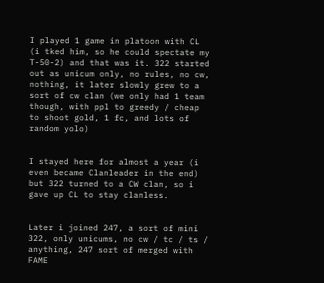I played 1 game in platoon with CL (i tked him, so he could spectate my T-50-2) and that was it. 322 started out as unicum only, no rules, no cw, nothing, it later slowly grew to a sort of cw clan (we only had 1 team though, with ppl to greedy / cheap to shoot gold, 1 fc, and lots of random yolo)


I stayed here for almost a year (i even became Clanleader in the end) but 322 turned to a CW clan, so i gave up CL to stay clanless.


Later i joined 247, a sort of mini 322, only unicums, no cw / tc / ts / anything, 247 sort of merged with FAME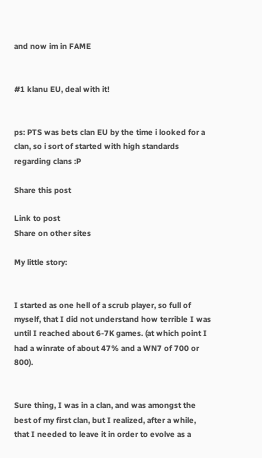and now im in FAME


#1 klanu EU, deal with it!


ps: PTS was bets clan EU by the time i looked for a clan, so i sort of started with high standards regarding clans :P

Share this post

Link to post
Share on other sites

My little story:


I started as one hell of a scrub player, so full of myself, that I did not understand how terrible I was until I reached about 6-7K games. (at which point I had a winrate of about 47% and a WN7 of 700 or 800).


Sure thing, I was in a clan, and was amongst the best of my first clan, but I realized, after a while, that I needed to leave it in order to evolve as a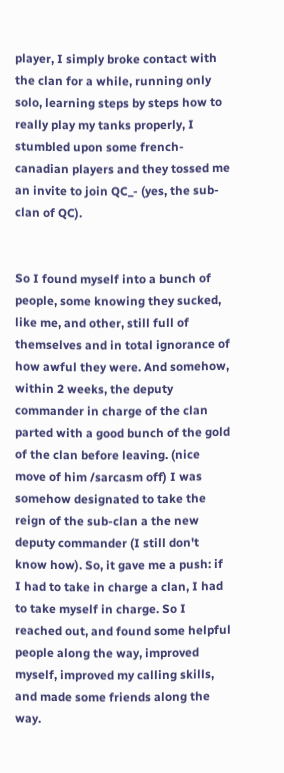player, I simply broke contact with the clan for a while, running only solo, learning steps by steps how to really play my tanks properly, I stumbled upon some french-canadian players and they tossed me an invite to join QC_- (yes, the sub-clan of QC).


So I found myself into a bunch of people, some knowing they sucked, like me, and other, still full of themselves and in total ignorance of how awful they were. And somehow, within 2 weeks, the deputy commander in charge of the clan parted with a good bunch of the gold of the clan before leaving. (nice move of him /sarcasm off) I was somehow designated to take the reign of the sub-clan a the new deputy commander (I still don't know how). So, it gave me a push: if I had to take in charge a clan, I had to take myself in charge. So I reached out, and found some helpful people along the way, improved myself, improved my calling skills, and made some friends along the way.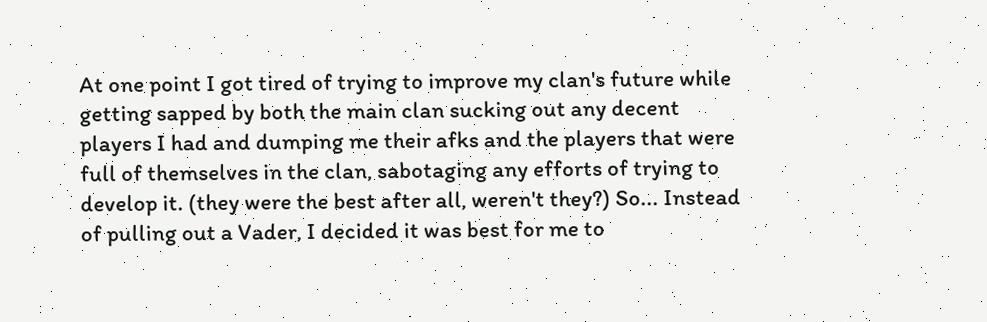At one point I got tired of trying to improve my clan's future while getting sapped by both the main clan sucking out any decent players I had and dumping me their afks and the players that were full of themselves in the clan, sabotaging any efforts of trying to develop it. (they were the best after all, weren't they?) So... Instead of pulling out a Vader, I decided it was best for me to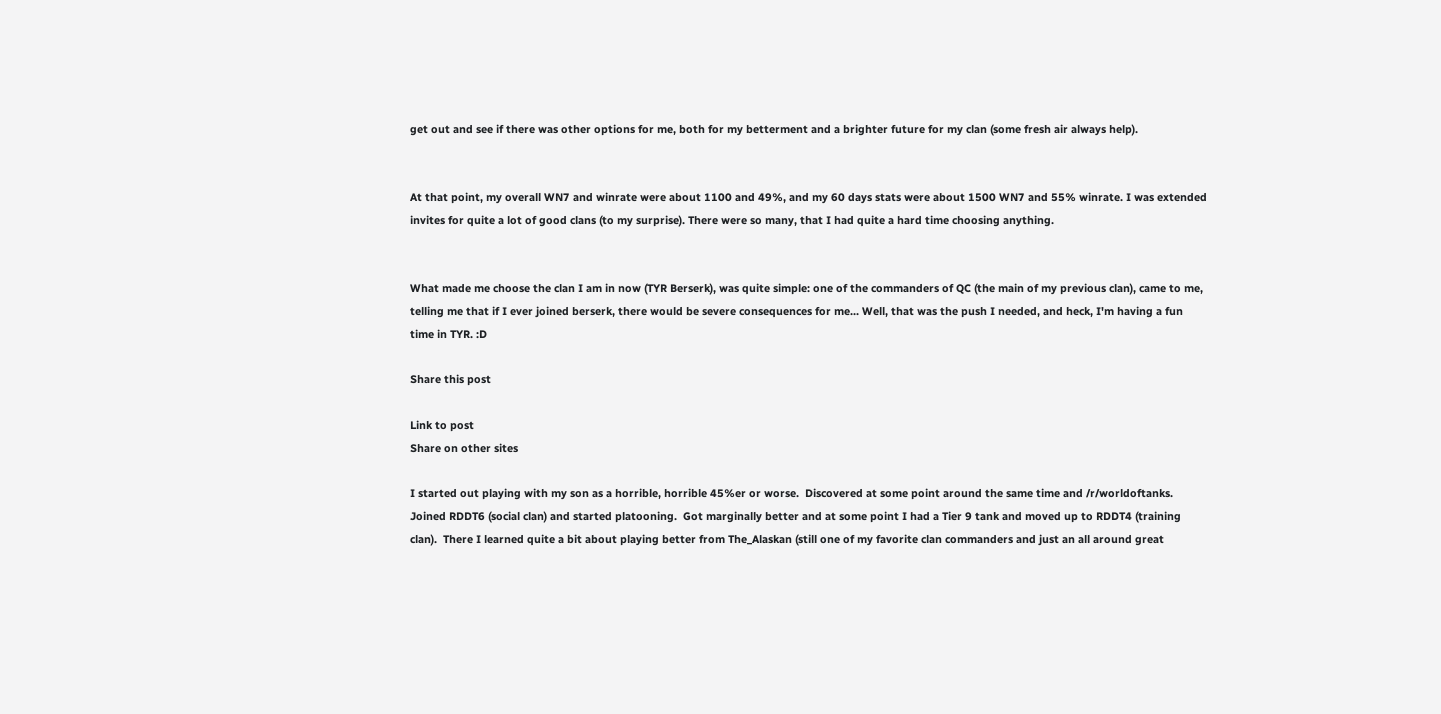get out and see if there was other options for me, both for my betterment and a brighter future for my clan (some fresh air always help).


At that point, my overall WN7 and winrate were about 1100 and 49%, and my 60 days stats were about 1500 WN7 and 55% winrate. I was extended invites for quite a lot of good clans (to my surprise). There were so many, that I had quite a hard time choosing anything.


What made me choose the clan I am in now (TYR Berserk), was quite simple: one of the commanders of QC (the main of my previous clan), came to me, telling me that if I ever joined berserk, there would be severe consequences for me... Well, that was the push I needed, and heck, I'm having a fun time in TYR. :D

Share this post

Link to post
Share on other sites

I started out playing with my son as a horrible, horrible 45%er or worse.  Discovered at some point around the same time and /r/worldoftanks.  Joined RDDT6 (social clan) and started platooning.  Got marginally better and at some point I had a Tier 9 tank and moved up to RDDT4 (training clan).  There I learned quite a bit about playing better from The_Alaskan (still one of my favorite clan commanders and just an all around great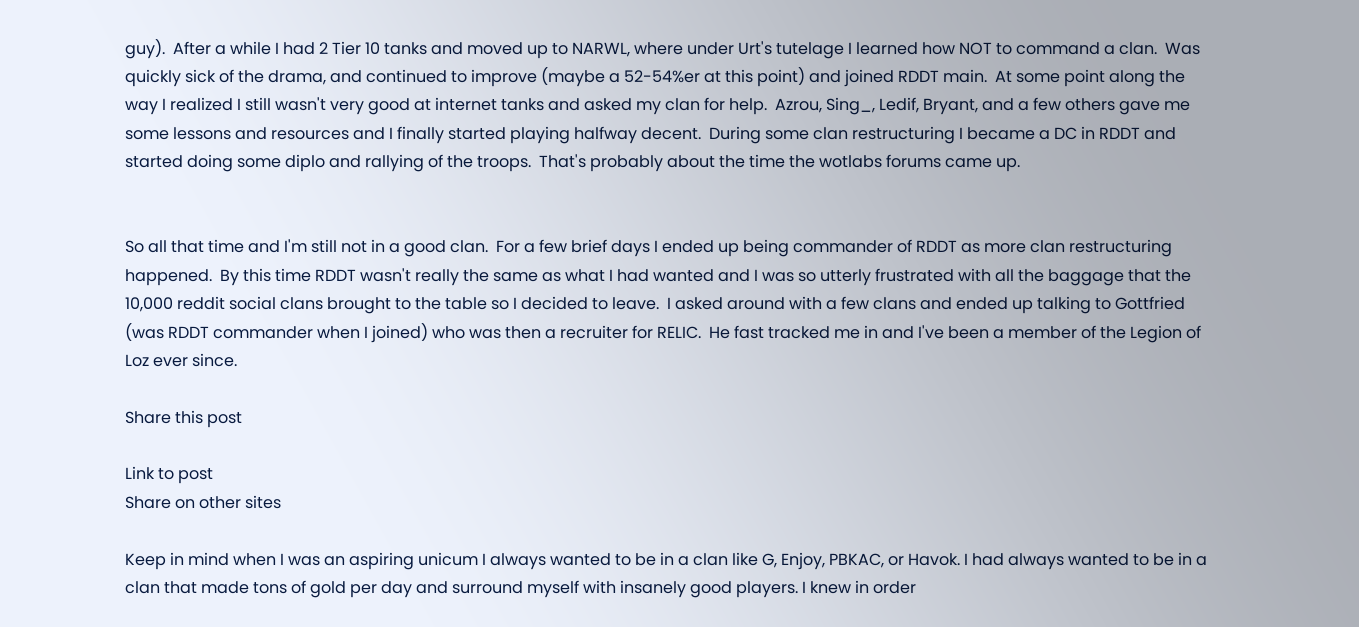guy).  After a while I had 2 Tier 10 tanks and moved up to NARWL, where under Urt's tutelage I learned how NOT to command a clan.  Was quickly sick of the drama, and continued to improve (maybe a 52-54%er at this point) and joined RDDT main.  At some point along the way I realized I still wasn't very good at internet tanks and asked my clan for help.  Azrou, Sing_, Ledif, Bryant, and a few others gave me some lessons and resources and I finally started playing halfway decent.  During some clan restructuring I became a DC in RDDT and started doing some diplo and rallying of the troops.  That's probably about the time the wotlabs forums came up.


So all that time and I'm still not in a good clan.  For a few brief days I ended up being commander of RDDT as more clan restructuring happened.  By this time RDDT wasn't really the same as what I had wanted and I was so utterly frustrated with all the baggage that the 10,000 reddit social clans brought to the table so I decided to leave.  I asked around with a few clans and ended up talking to Gottfried (was RDDT commander when I joined) who was then a recruiter for RELIC.  He fast tracked me in and I've been a member of the Legion of Loz ever since.

Share this post

Link to post
Share on other sites

Keep in mind when I was an aspiring unicum I always wanted to be in a clan like G, Enjoy, PBKAC, or Havok. I had always wanted to be in a clan that made tons of gold per day and surround myself with insanely good players. I knew in order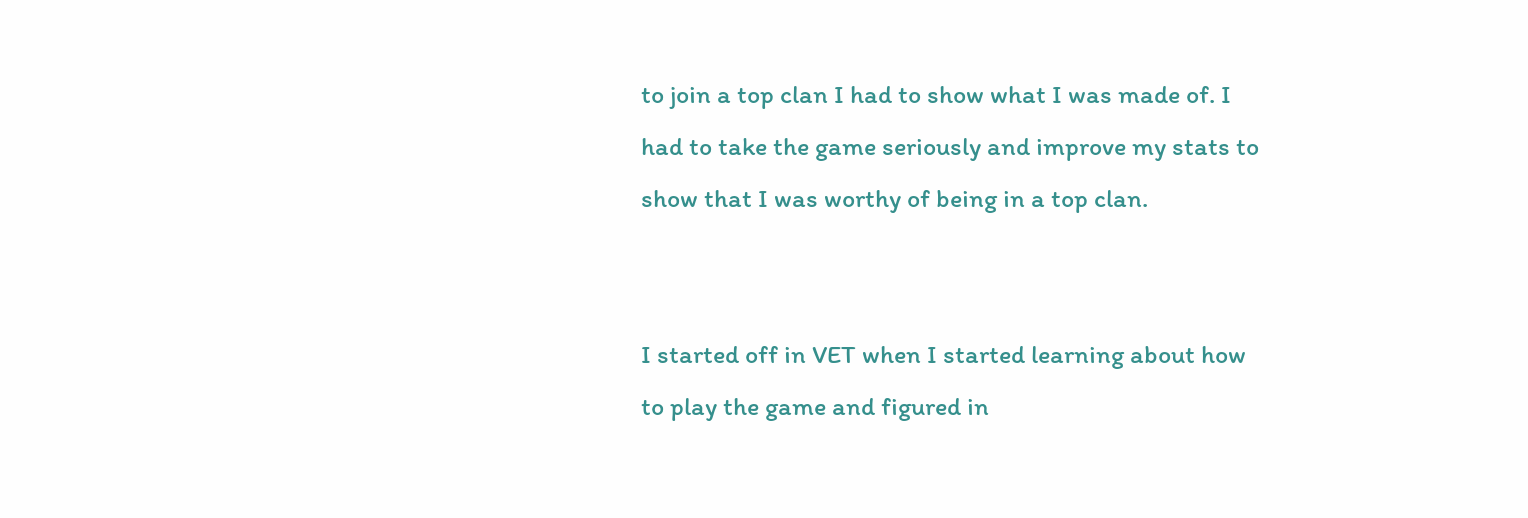to join a top clan I had to show what I was made of. I had to take the game seriously and improve my stats to show that I was worthy of being in a top clan.


I started off in VET when I started learning about how to play the game and figured in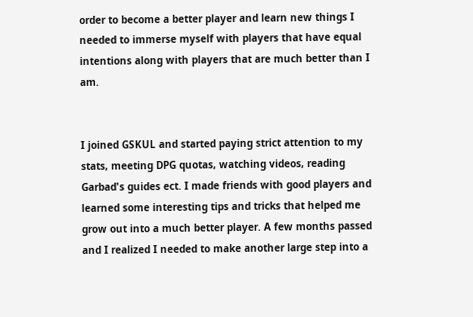order to become a better player and learn new things I needed to immerse myself with players that have equal intentions along with players that are much better than I am.


I joined GSKUL and started paying strict attention to my stats, meeting DPG quotas, watching videos, reading Garbad's guides ect. I made friends with good players and learned some interesting tips and tricks that helped me grow out into a much better player. A few months passed and I realized I needed to make another large step into a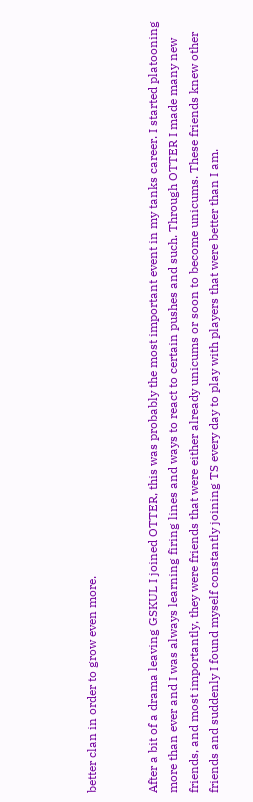better clan in order to grow even more.


After a bit of a drama leaving GSKUL I joined OTTER, this was probably the most important event in my tanks career. I started platooning more than ever and I was always learning firing lines and ways to react to certain pushes and such. Through OTTER I made many new friends, and most importantly, they were friends that were either already unicums or soon to become unicums. These friends knew other friends and suddenly I found myself constantly joining TS every day to play with players that were better than I am.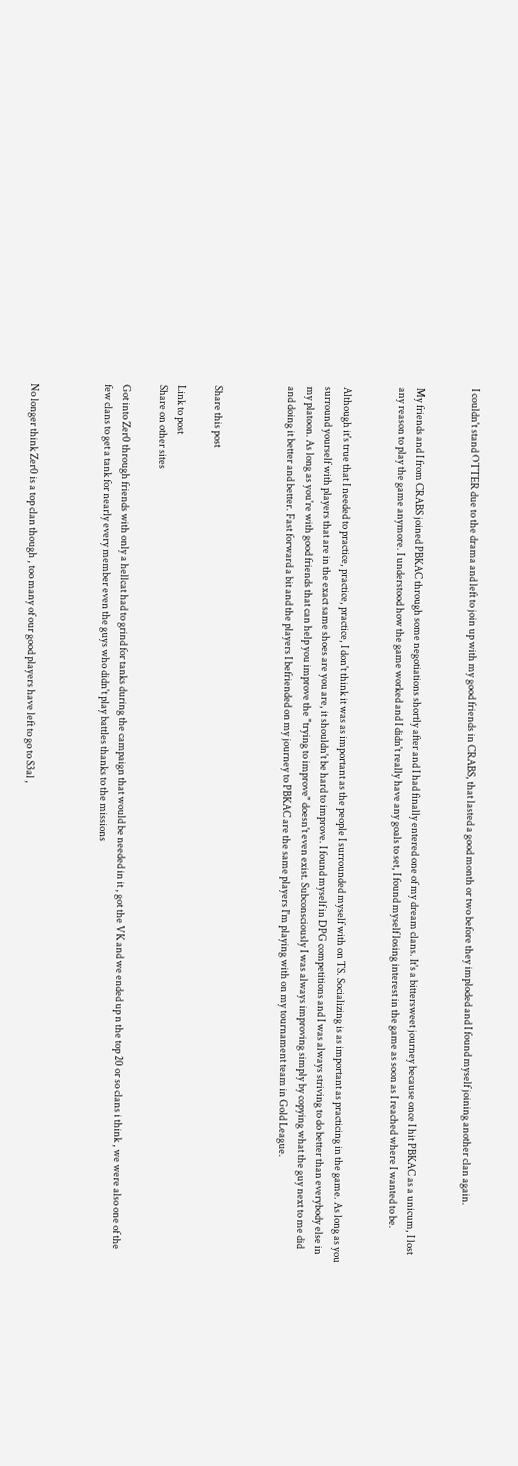I couldn't stand OTTER due to the drama and left to join up with my good friends in CRABS, that lasted a good month or two before they imploded and I found myself joining another clan again.


My friends and I from CRABS joined PBKAC through some negotiations shortly after and I had finally entered one of my dream clans. It's a bittersweet journey because once I hit PBKAC as a unicum, I lost any reason to play the game anymore. I understood how the game worked and I didn't really have any goals to set, I found myself losing interest in the game as soon as I reached where I wanted to be.


Although it's true that I needed to practice, practice, practice, I don't think it was as important as the people I surrounded myself with on TS. Socializing is as important as practicing in the game. As long as you surround yourself with players that are in the exact same shoes are you are, it shouldn't be hard to improve. I found myself in DPG competitions and I was always striving to do better than everybody else in my platoon. As long as you're with good friends that can help you improve the "trying to improve" doesn't even exist. Subconsciously I was always improving simply by copying what the guy next to me did and doing it better and better. Fast forward a bit and the players I befriended on my journey to PBKAC are the same players I'm playing with on my tournament team in Gold League.



Share this post

Link to post
Share on other sites

Got into Zer0 through friends with only a hellcat had to grind for tanks during the campaign that would be needed in it , got the VK and we ended up n the top 20 or so clans i think , we were also one of the few clans to get a tank for nearly every member even the guys who didn't play battles thanks to the missions



No longer think Zer0 is a top clan though , too many of our good players have left to go to S3al ,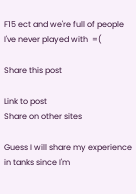F15 ect and we're full of people I've never played with  =(

Share this post

Link to post
Share on other sites

Guess I will share my experience in tanks since I'm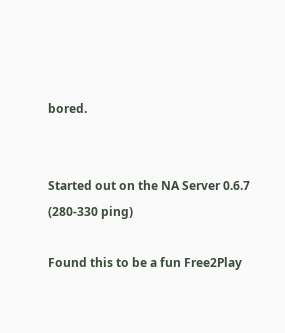bored.


Started out on the NA Server 0.6.7 (280-330 ping)

Found this to be a fun Free2Play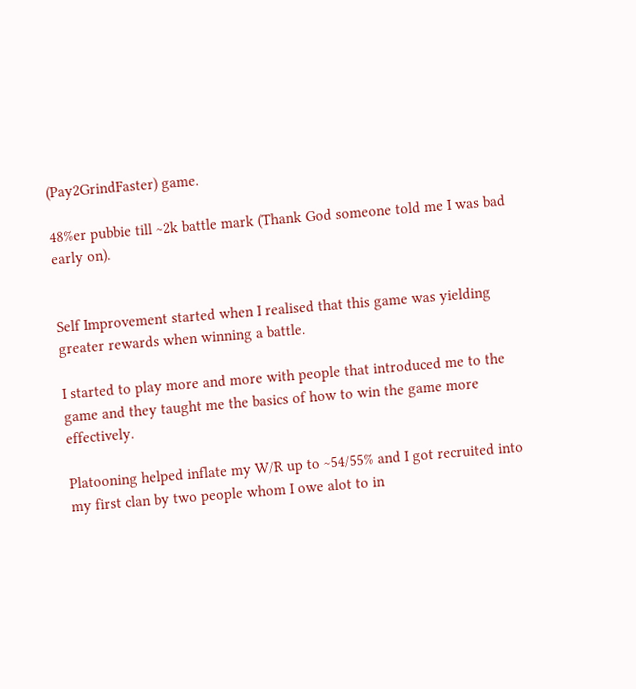(Pay2GrindFaster) game.

48%er pubbie till ~2k battle mark (Thank God someone told me I was bad early on).


Self Improvement started when I realised that this game was yielding greater rewards when winning a battle.

I started to play more and more with people that introduced me to the game and they taught me the basics of how to win the game more effectively.

Platooning helped inflate my W/R up to ~54/55% and I got recruited into my first clan by two people whom I owe alot to in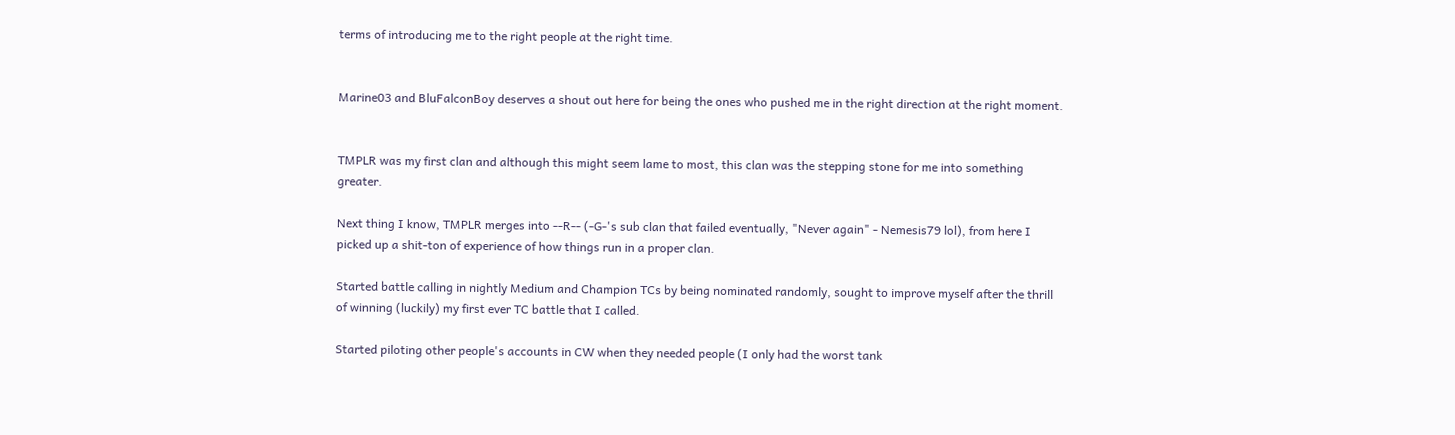terms of introducing me to the right people at the right time.


Marine03 and BluFalconBoy deserves a shout out here for being the ones who pushed me in the right direction at the right moment.


TMPLR was my first clan and although this might seem lame to most, this clan was the stepping stone for me into something greater.

Next thing I know, TMPLR merges into --R-- (-G-'s sub clan that failed eventually, "Never again" - Nemesis79 lol), from here I picked up a shit-ton of experience of how things run in a proper clan.

Started battle calling in nightly Medium and Champion TCs by being nominated randomly, sought to improve myself after the thrill of winning (luckily) my first ever TC battle that I called.

Started piloting other people's accounts in CW when they needed people (I only had the worst tank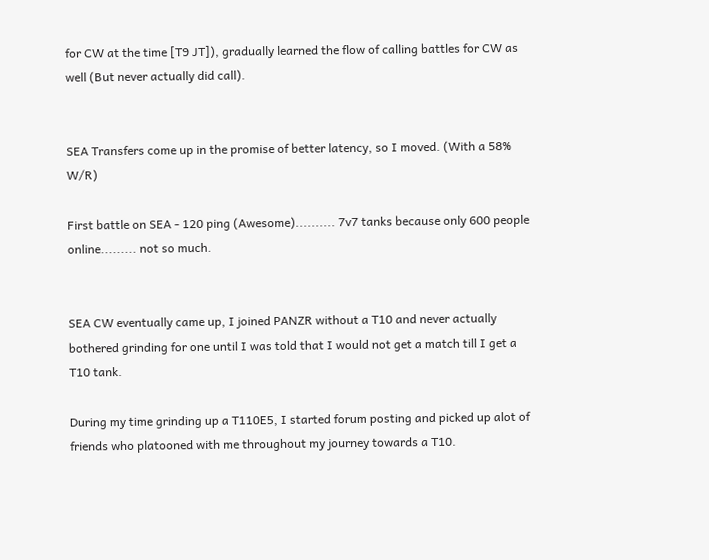for CW at the time [T9 JT]), gradually learned the flow of calling battles for CW as well (But never actually did call).


SEA Transfers come up in the promise of better latency, so I moved. (With a 58% W/R)

First battle on SEA - 120 ping (Awesome).......... 7v7 tanks because only 600 people online......... not so much.


SEA CW eventually came up, I joined PANZR without a T10 and never actually bothered grinding for one until I was told that I would not get a match till I get a T10 tank.

During my time grinding up a T110E5, I started forum posting and picked up alot of friends who platooned with me throughout my journey towards a T10.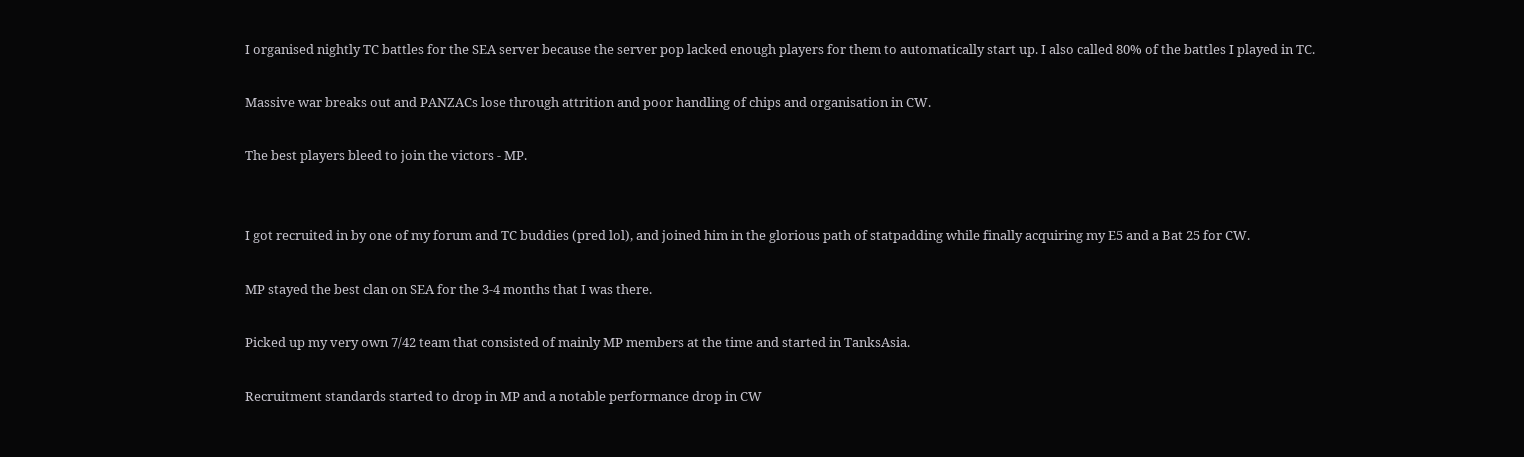I organised nightly TC battles for the SEA server because the server pop lacked enough players for them to automatically start up. I also called 80% of the battles I played in TC.

Massive war breaks out and PANZACs lose through attrition and poor handling of chips and organisation in CW.

The best players bleed to join the victors - MP.


I got recruited in by one of my forum and TC buddies (pred lol), and joined him in the glorious path of statpadding while finally acquiring my E5 and a Bat 25 for CW.

MP stayed the best clan on SEA for the 3-4 months that I was there.

Picked up my very own 7/42 team that consisted of mainly MP members at the time and started in TanksAsia.

Recruitment standards started to drop in MP and a notable performance drop in CW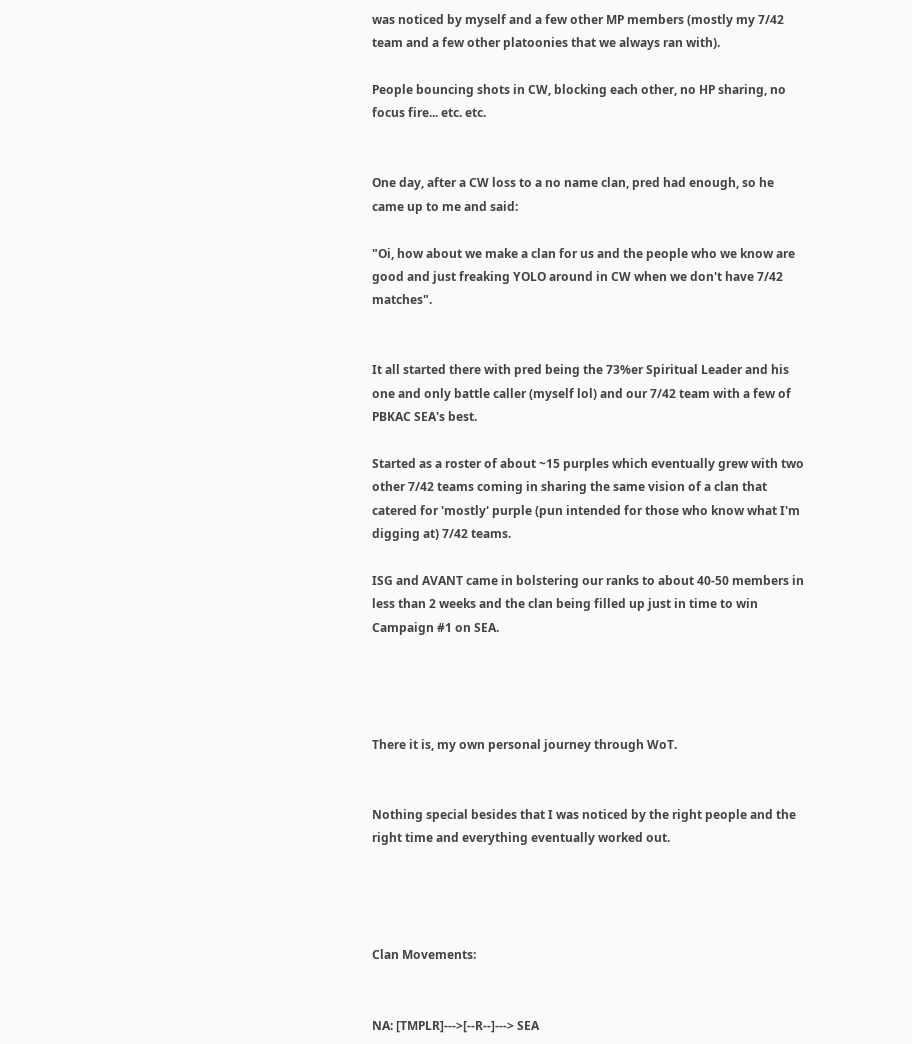was noticed by myself and a few other MP members (mostly my 7/42 team and a few other platoonies that we always ran with).

People bouncing shots in CW, blocking each other, no HP sharing, no focus fire... etc. etc.


One day, after a CW loss to a no name clan, pred had enough, so he came up to me and said:

"Oi, how about we make a clan for us and the people who we know are good and just freaking YOLO around in CW when we don't have 7/42 matches".


It all started there with pred being the 73%er Spiritual Leader and his one and only battle caller (myself lol) and our 7/42 team with a few of PBKAC SEA's best.

Started as a roster of about ~15 purples which eventually grew with two other 7/42 teams coming in sharing the same vision of a clan that catered for 'mostly' purple (pun intended for those who know what I'm digging at) 7/42 teams.

ISG and AVANT came in bolstering our ranks to about 40-50 members in less than 2 weeks and the clan being filled up just in time to win Campaign #1 on SEA.




There it is, my own personal journey through WoT.


Nothing special besides that I was noticed by the right people and the right time and everything eventually worked out.




Clan Movements:


NA: [TMPLR]--->[--R--]---> SEA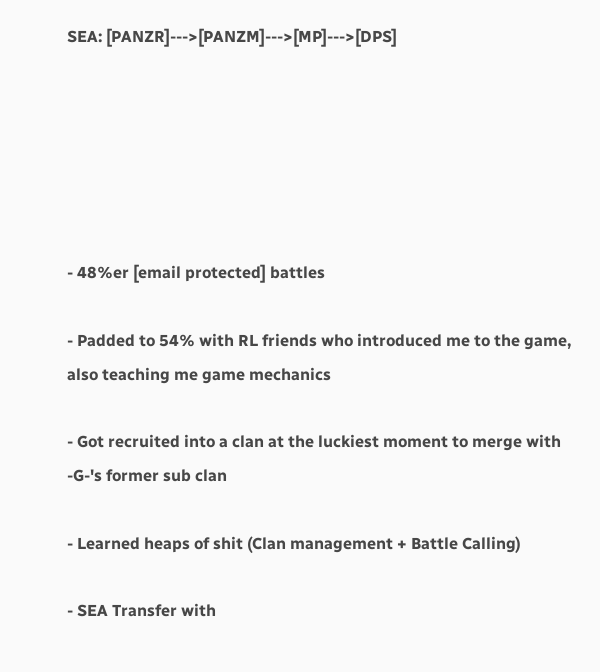SEA: [PANZR]--->[PANZM]--->[MP]--->[DPS]






- 48%er [email protected] battles

- Padded to 54% with RL friends who introduced me to the game, also teaching me game mechanics

- Got recruited into a clan at the luckiest moment to merge with -G-'s former sub clan

- Learned heaps of shit (Clan management + Battle Calling)

- SEA Transfer with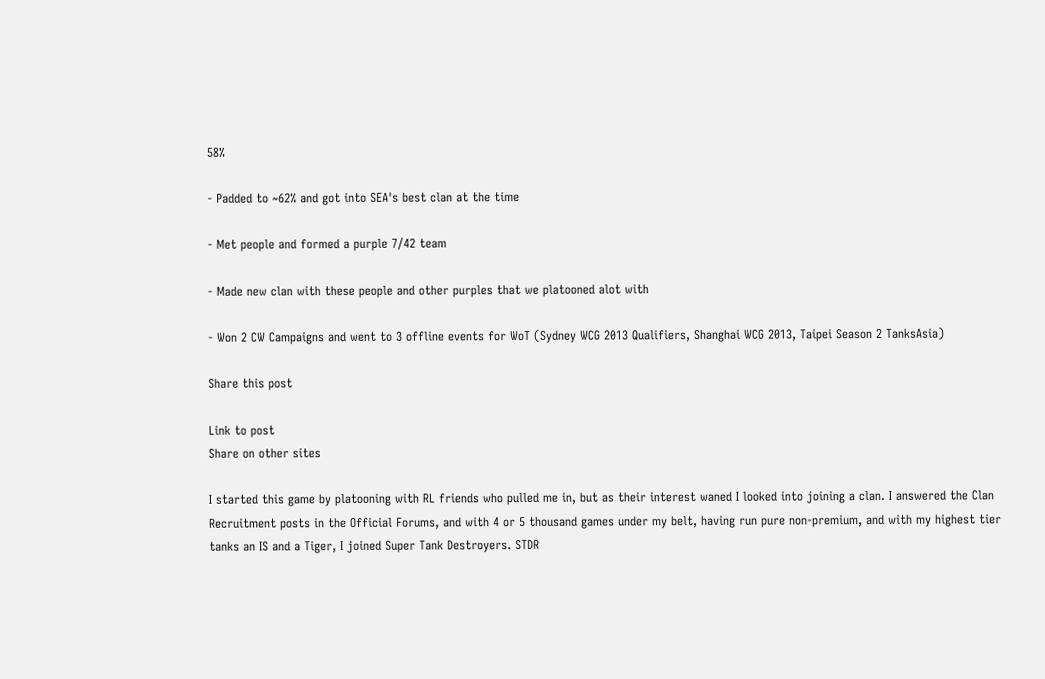58%

- Padded to ~62% and got into SEA's best clan at the time

- Met people and formed a purple 7/42 team

- Made new clan with these people and other purples that we platooned alot with

- Won 2 CW Campaigns and went to 3 offline events for WoT (Sydney WCG 2013 Qualifiers, Shanghai WCG 2013, Taipei Season 2 TanksAsia)

Share this post

Link to post
Share on other sites

I started this game by platooning with RL friends who pulled me in, but as their interest waned I looked into joining a clan. I answered the Clan Recruitment posts in the Official Forums, and with 4 or 5 thousand games under my belt, having run pure non-premium, and with my highest tier tanks an IS and a Tiger, I joined Super Tank Destroyers. STDR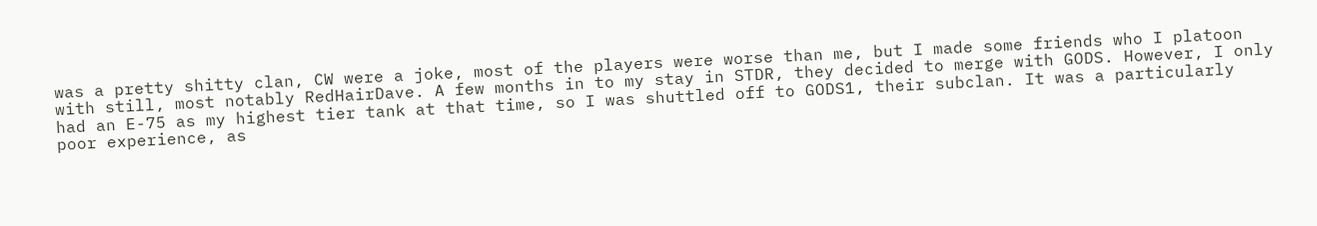was a pretty shitty clan, CW were a joke, most of the players were worse than me, but I made some friends who I platoon with still, most notably RedHairDave. A few months in to my stay in STDR, they decided to merge with GODS. However, I only had an E-75 as my highest tier tank at that time, so I was shuttled off to GODS1, their subclan. It was a particularly poor experience, as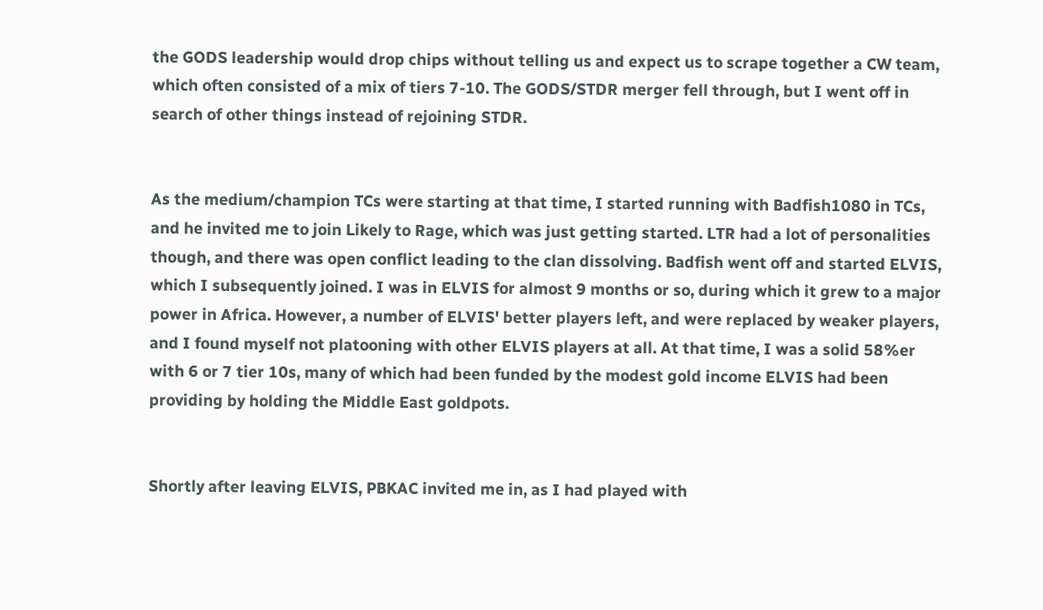the GODS leadership would drop chips without telling us and expect us to scrape together a CW team, which often consisted of a mix of tiers 7-10. The GODS/STDR merger fell through, but I went off in search of other things instead of rejoining STDR.


As the medium/champion TCs were starting at that time, I started running with Badfish1080 in TCs, and he invited me to join Likely to Rage, which was just getting started. LTR had a lot of personalities though, and there was open conflict leading to the clan dissolving. Badfish went off and started ELVIS, which I subsequently joined. I was in ELVIS for almost 9 months or so, during which it grew to a major power in Africa. However, a number of ELVIS' better players left, and were replaced by weaker players, and I found myself not platooning with other ELVIS players at all. At that time, I was a solid 58%er with 6 or 7 tier 10s, many of which had been funded by the modest gold income ELVIS had been providing by holding the Middle East goldpots.


Shortly after leaving ELVIS, PBKAC invited me in, as I had played with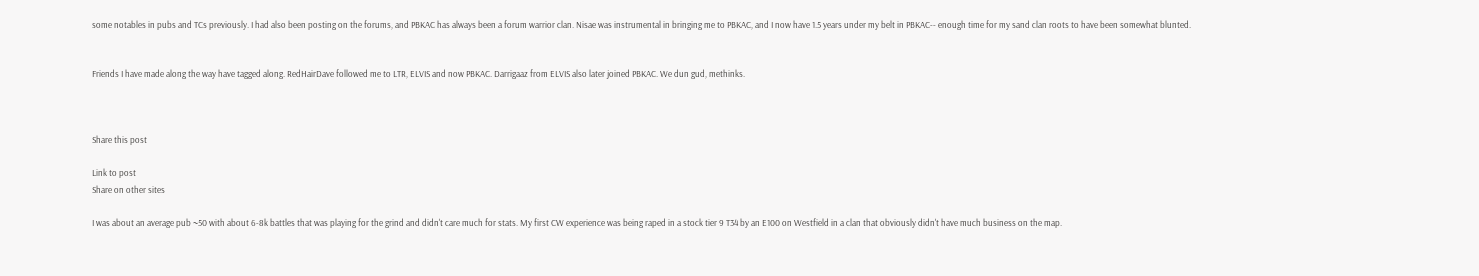some notables in pubs and TCs previously. I had also been posting on the forums, and PBKAC has always been a forum warrior clan. Nisae was instrumental in bringing me to PBKAC, and I now have 1.5 years under my belt in PBKAC-- enough time for my sand clan roots to have been somewhat blunted.


Friends I have made along the way have tagged along. RedHairDave followed me to LTR, ELVIS and now PBKAC. Darrigaaz from ELVIS also later joined PBKAC. We dun gud, methinks.



Share this post

Link to post
Share on other sites

I was about an average pub ~50 with about 6-8k battles that was playing for the grind and didn't care much for stats. My first CW experience was being raped in a stock tier 9 T34 by an E100 on Westfield in a clan that obviously didn't have much business on the map.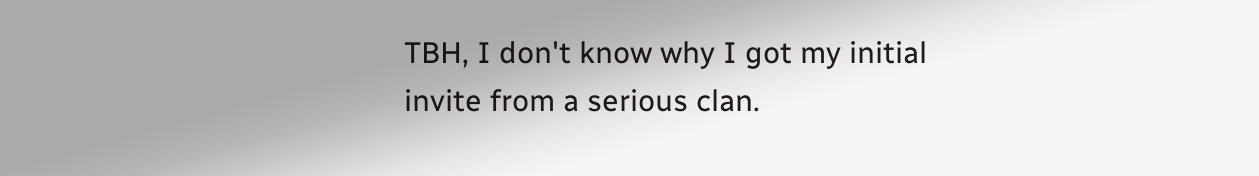TBH, I don't know why I got my initial invite from a serious clan.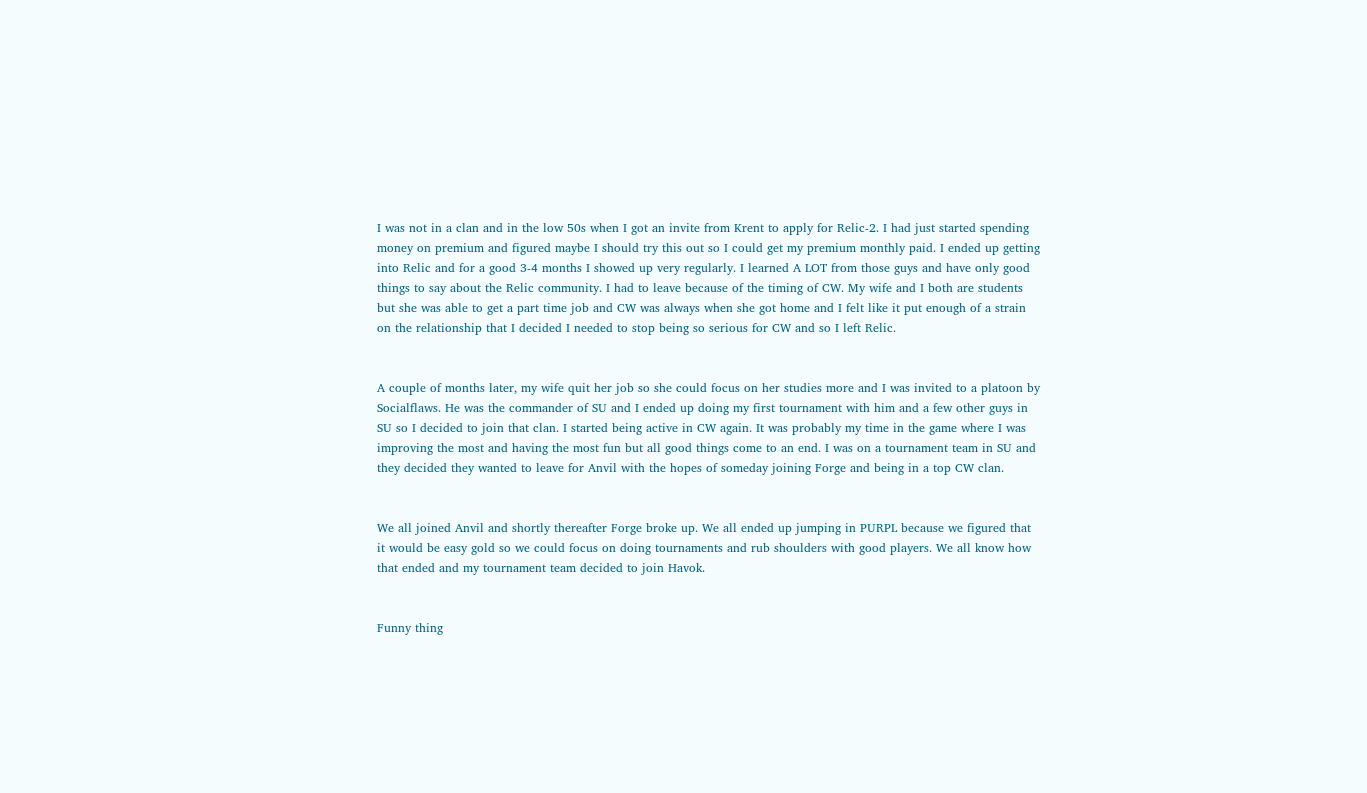I was not in a clan and in the low 50s when I got an invite from Krent to apply for Relic-2. I had just started spending money on premium and figured maybe I should try this out so I could get my premium monthly paid. I ended up getting into Relic and for a good 3-4 months I showed up very regularly. I learned A LOT from those guys and have only good things to say about the Relic community. I had to leave because of the timing of CW. My wife and I both are students but she was able to get a part time job and CW was always when she got home and I felt like it put enough of a strain on the relationship that I decided I needed to stop being so serious for CW and so I left Relic.


A couple of months later, my wife quit her job so she could focus on her studies more and I was invited to a platoon by Socialflaws. He was the commander of SU and I ended up doing my first tournament with him and a few other guys in SU so I decided to join that clan. I started being active in CW again. It was probably my time in the game where I was improving the most and having the most fun but all good things come to an end. I was on a tournament team in SU and they decided they wanted to leave for Anvil with the hopes of someday joining Forge and being in a top CW clan.


We all joined Anvil and shortly thereafter Forge broke up. We all ended up jumping in PURPL because we figured that it would be easy gold so we could focus on doing tournaments and rub shoulders with good players. We all know how that ended and my tournament team decided to join Havok.


Funny thing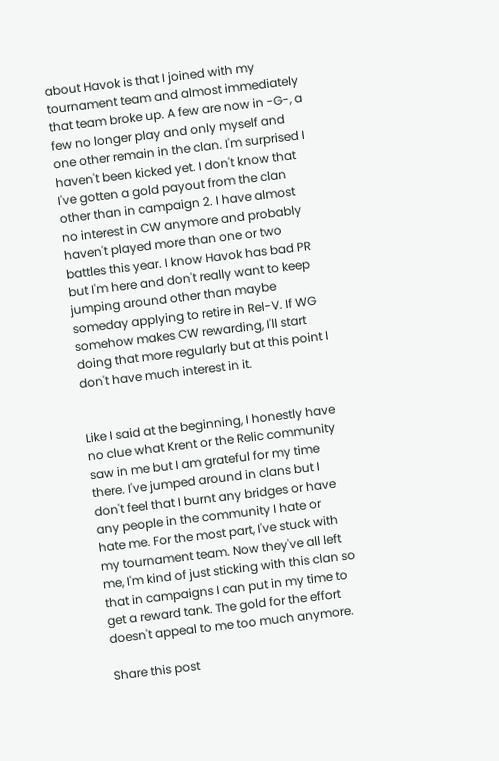about Havok is that I joined with my tournament team and almost immediately that team broke up. A few are now in -G-, a few no longer play and only myself and one other remain in the clan. I'm surprised I haven't been kicked yet. I don't know that I've gotten a gold payout from the clan other than in campaign 2. I have almost no interest in CW anymore and probably haven't played more than one or two battles this year. I know Havok has bad PR but I'm here and don't really want to keep jumping around other than maybe someday applying to retire in Rel-V. If WG somehow makes CW rewarding, I'll start doing that more regularly but at this point I don't have much interest in it.


Like I said at the beginning, I honestly have no clue what Krent or the Relic community saw in me but I am grateful for my time there. I've jumped around in clans but I don't feel that I burnt any bridges or have any people in the community I hate or hate me. For the most part, I've stuck with my tournament team. Now they've all left me, I'm kind of just sticking with this clan so that in campaigns I can put in my time to get a reward tank. The gold for the effort doesn't appeal to me too much anymore.

Share this post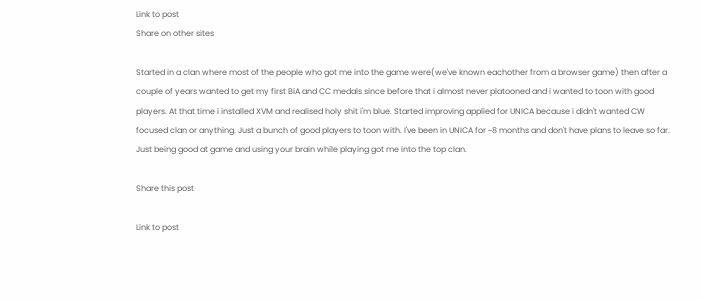Link to post
Share on other sites

Started in a clan where most of the people who got me into the game were(we've known eachother from a browser game) then after a couple of years wanted to get my first BiA and CC medals since before that i almost never platooned and i wanted to toon with good players. At that time i installed XVM and realised holy shit i'm blue. Started improving applied for UNICA because i didn't wanted CW focused clan or anything. Just a bunch of good players to toon with. I've been in UNICA for ~8 months and don't have plans to leave so far. Just being good at game and using your brain while playing got me into the top clan.

Share this post

Link to post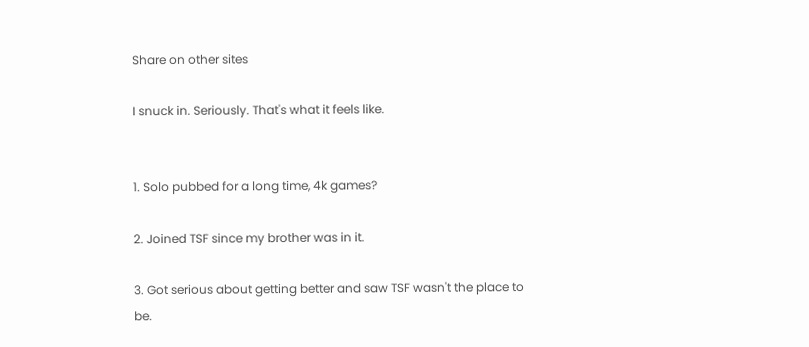Share on other sites

I snuck in. Seriously. That's what it feels like.


1. Solo pubbed for a long time, 4k games?

2. Joined TSF since my brother was in it.

3. Got serious about getting better and saw TSF wasn't the place to be.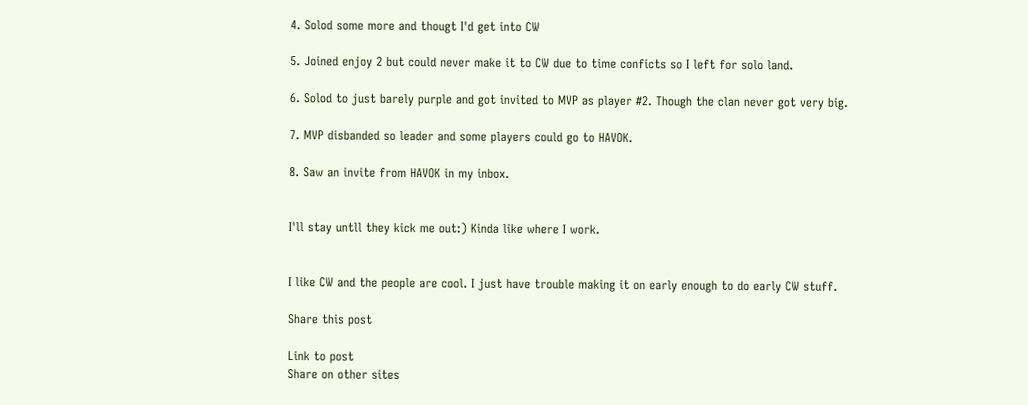4. Solod some more and thougt I'd get into CW

5. Joined enjoy 2 but could never make it to CW due to time conficts so I left for solo land.

6. Solod to just barely purple and got invited to MVP as player #2. Though the clan never got very big.

7. MVP disbanded so leader and some players could go to HAVOK.

8. Saw an invite from HAVOK in my inbox.


I'll stay untll they kick me out:) Kinda like where I work.


I like CW and the people are cool. I just have trouble making it on early enough to do early CW stuff.

Share this post

Link to post
Share on other sites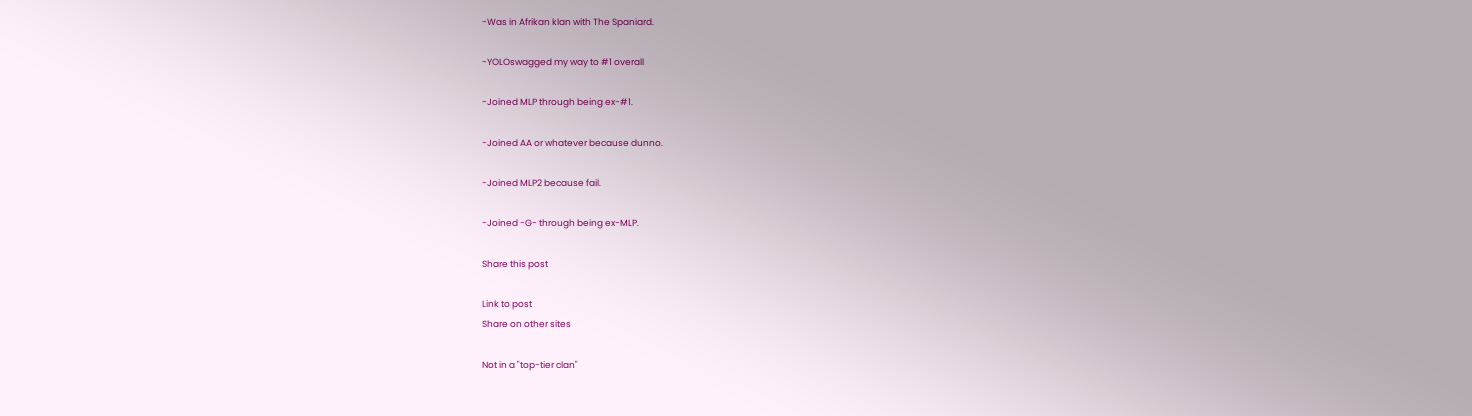-Was in Afrikan klan with The Spaniard.

-YOLOswagged my way to #1 overall

-Joined MLP through being ex-#1.

-Joined AA or whatever because dunno.

-Joined MLP2 because fail.

-Joined -G- through being ex-MLP.

Share this post

Link to post
Share on other sites

Not in a "top-tier clan"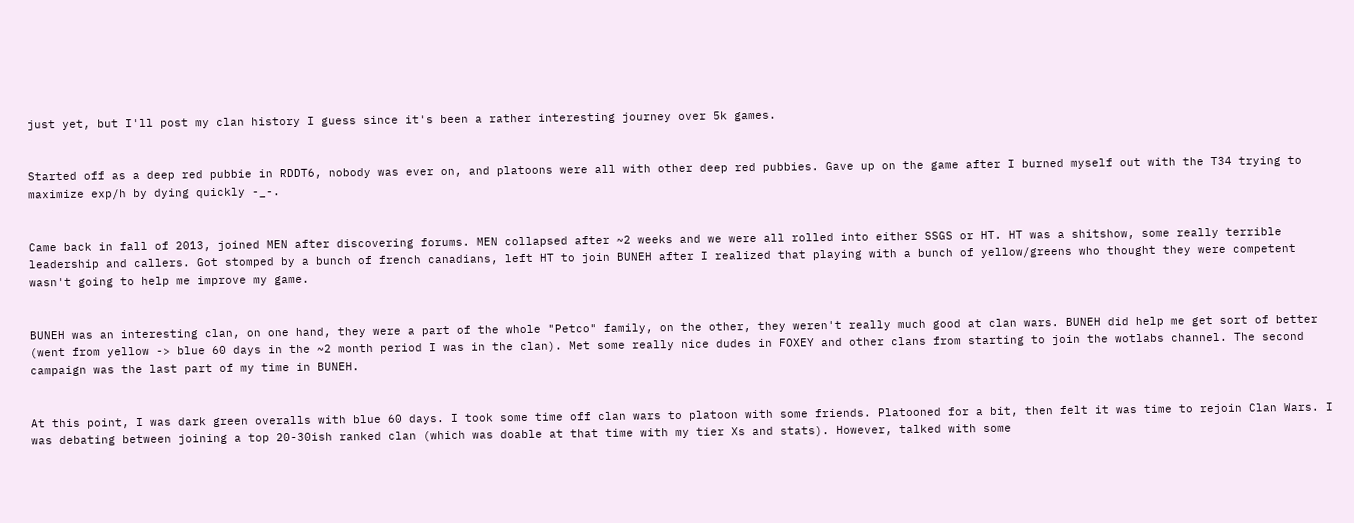just yet, but I'll post my clan history I guess since it's been a rather interesting journey over 5k games.


Started off as a deep red pubbie in RDDT6, nobody was ever on, and platoons were all with other deep red pubbies. Gave up on the game after I burned myself out with the T34 trying to maximize exp/h by dying quickly -_-.


Came back in fall of 2013, joined MEN after discovering forums. MEN collapsed after ~2 weeks and we were all rolled into either SSGS or HT. HT was a shitshow, some really terrible leadership and callers. Got stomped by a bunch of french canadians, left HT to join BUNEH after I realized that playing with a bunch of yellow/greens who thought they were competent wasn't going to help me improve my game.


BUNEH was an interesting clan, on one hand, they were a part of the whole "Petco" family, on the other, they weren't really much good at clan wars. BUNEH did help me get sort of better (went from yellow -> blue 60 days in the ~2 month period I was in the clan). Met some really nice dudes in FOXEY and other clans from starting to join the wotlabs channel. The second campaign was the last part of my time in BUNEH.


At this point, I was dark green overalls with blue 60 days. I took some time off clan wars to platoon with some friends. Platooned for a bit, then felt it was time to rejoin Clan Wars. I was debating between joining a top 20-30ish ranked clan (which was doable at that time with my tier Xs and stats). However, talked with some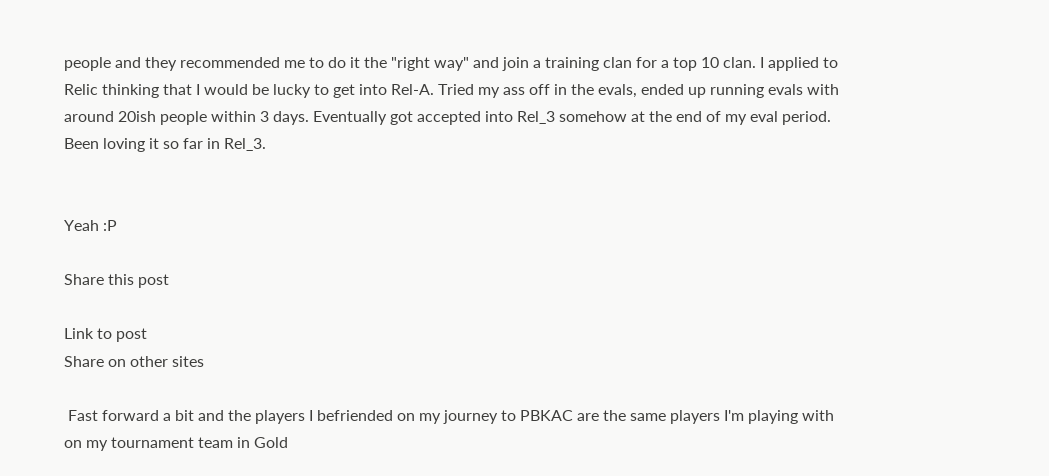people and they recommended me to do it the "right way" and join a training clan for a top 10 clan. I applied to Relic thinking that I would be lucky to get into Rel-A. Tried my ass off in the evals, ended up running evals with around 20ish people within 3 days. Eventually got accepted into Rel_3 somehow at the end of my eval period. Been loving it so far in Rel_3.


Yeah :P

Share this post

Link to post
Share on other sites

 Fast forward a bit and the players I befriended on my journey to PBKAC are the same players I'm playing with on my tournament team in Gold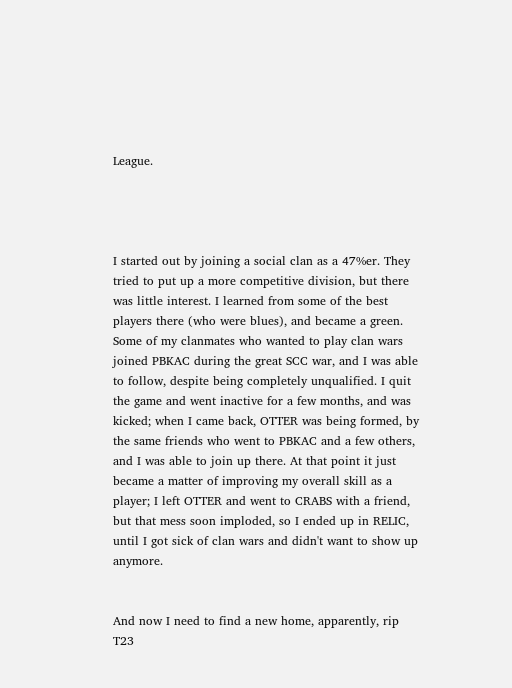League.




I started out by joining a social clan as a 47%er. They tried to put up a more competitive division, but there was little interest. I learned from some of the best players there (who were blues), and became a green. Some of my clanmates who wanted to play clan wars joined PBKAC during the great SCC war, and I was able to follow, despite being completely unqualified. I quit the game and went inactive for a few months, and was kicked; when I came back, OTTER was being formed, by the same friends who went to PBKAC and a few others, and I was able to join up there. At that point it just became a matter of improving my overall skill as a player; I left OTTER and went to CRABS with a friend, but that mess soon imploded, so I ended up in RELIC, until I got sick of clan wars and didn't want to show up anymore.


And now I need to find a new home, apparently, rip T23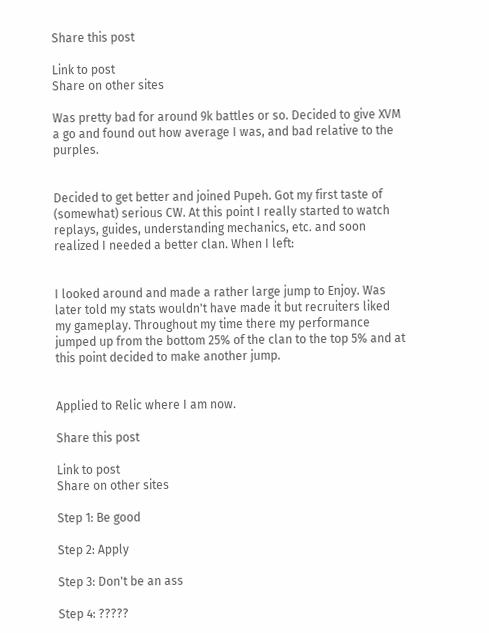Share this post

Link to post
Share on other sites

Was pretty bad for around 9k battles or so. Decided to give XVM a go and found out how average I was, and bad relative to the purples.


Decided to get better and joined Pupeh. Got my first taste of (somewhat) serious CW. At this point I really started to watch replays, guides, understanding mechanics, etc. and soon realized I needed a better clan. When I left:


I looked around and made a rather large jump to Enjoy. Was later told my stats wouldn't have made it but recruiters liked my gameplay. Throughout my time there my performance jumped up from the bottom 25% of the clan to the top 5% and at this point decided to make another jump.


Applied to Relic where I am now.

Share this post

Link to post
Share on other sites

Step 1: Be good

Step 2: Apply

Step 3: Don't be an ass

Step 4: ?????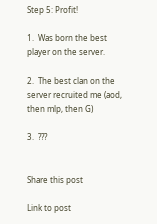Step 5: Profit!

1.  Was born the best player on the server.

2.  The best clan on the server recruited me (aod, then mlp, then G)

3.  ???


Share this post

Link to post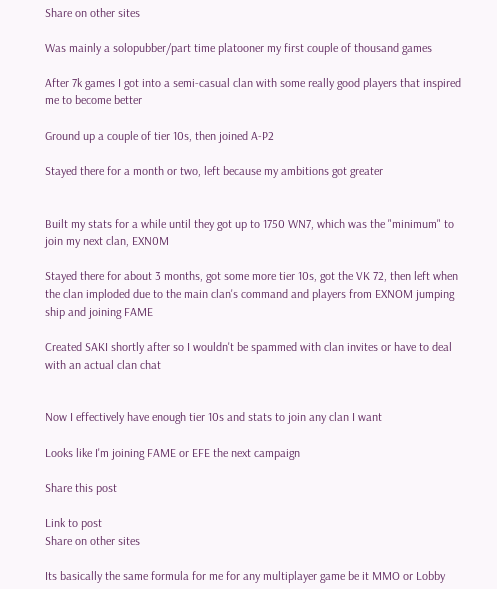Share on other sites

Was mainly a solopubber/part time platooner my first couple of thousand games

After 7k games I got into a semi-casual clan with some really good players that inspired me to become better

Ground up a couple of tier 10s, then joined A-P2

Stayed there for a month or two, left because my ambitions got greater


Built my stats for a while until they got up to 1750 WN7, which was the "minimum" to join my next clan, EXN0M

Stayed there for about 3 months, got some more tier 10s, got the VK 72, then left when the clan imploded due to the main clan's command and players from EXNOM jumping ship and joining FAME

Created SAKI shortly after so I wouldn't be spammed with clan invites or have to deal with an actual clan chat


Now I effectively have enough tier 10s and stats to join any clan I want

Looks like I'm joining FAME or EFE the next campaign

Share this post

Link to post
Share on other sites

Its basically the same formula for me for any multiplayer game be it MMO or Lobby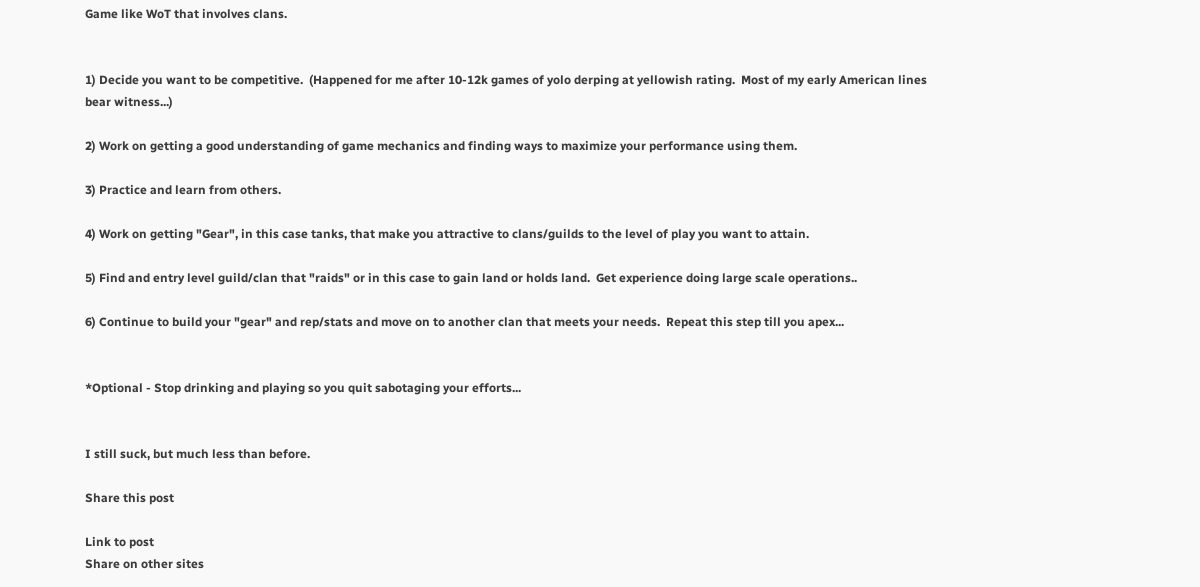Game like WoT that involves clans.


1) Decide you want to be competitive.  (Happened for me after 10-12k games of yolo derping at yellowish rating.  Most of my early American lines bear witness...)

2) Work on getting a good understanding of game mechanics and finding ways to maximize your performance using them.

3) Practice and learn from others.

4) Work on getting "Gear", in this case tanks, that make you attractive to clans/guilds to the level of play you want to attain.

5) Find and entry level guild/clan that "raids" or in this case to gain land or holds land.  Get experience doing large scale operations..

6) Continue to build your "gear" and rep/stats and move on to another clan that meets your needs.  Repeat this step till you apex...


*Optional - Stop drinking and playing so you quit sabotaging your efforts...


I still suck, but much less than before.

Share this post

Link to post
Share on other sites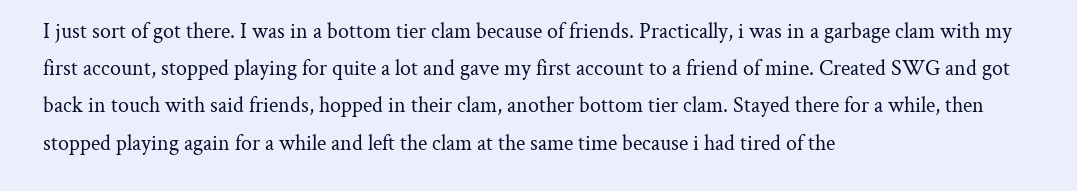I just sort of got there. I was in a bottom tier clam because of friends. Practically, i was in a garbage clam with my first account, stopped playing for quite a lot and gave my first account to a friend of mine. Created SWG and got back in touch with said friends, hopped in their clam, another bottom tier clam. Stayed there for a while, then stopped playing again for a while and left the clam at the same time because i had tired of the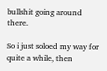bullshit going around there.

So i just soloed my way for quite a while, then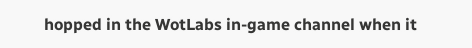hopped in the WotLabs in-game channel when it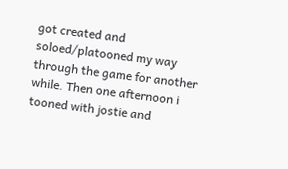got created and soloed/platooned my way through the game for another while. Then one afternoon i tooned with jostie and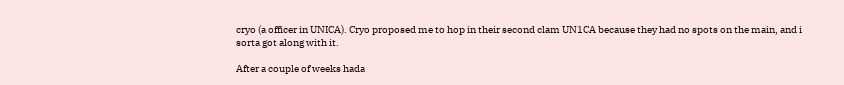cryo (a officer in UNICA). Cryo proposed me to hop in their second clam UN1CA because they had no spots on the main, and i sorta got along with it.

After a couple of weeks hada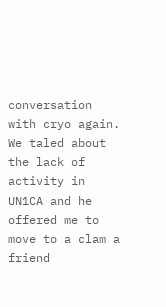conversation with cryo again. We taled about the lack of activity in UN1CA and he offered me to move to a clam a friend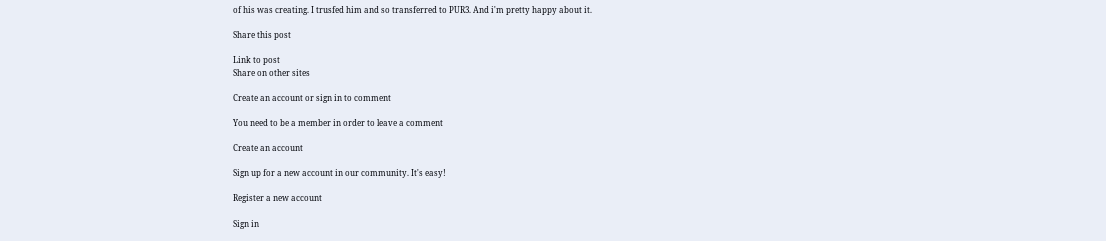of his was creating. I trusfed him and so transferred to PUR3. And i'm pretty happy about it.

Share this post

Link to post
Share on other sites

Create an account or sign in to comment

You need to be a member in order to leave a comment

Create an account

Sign up for a new account in our community. It's easy!

Register a new account

Sign in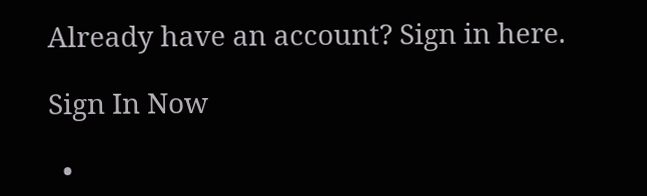Already have an account? Sign in here.

Sign In Now

  •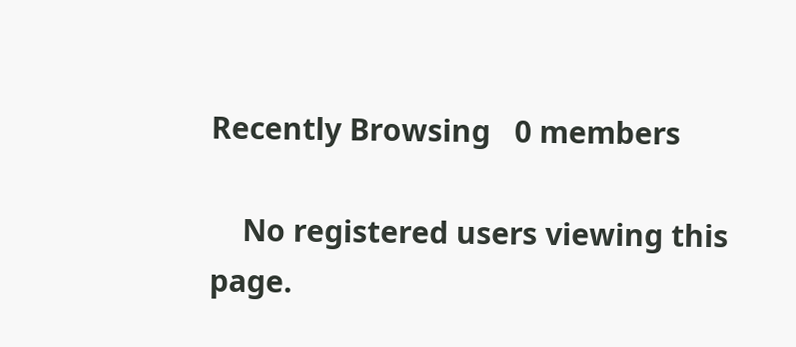Recently Browsing   0 members

    No registered users viewing this page.